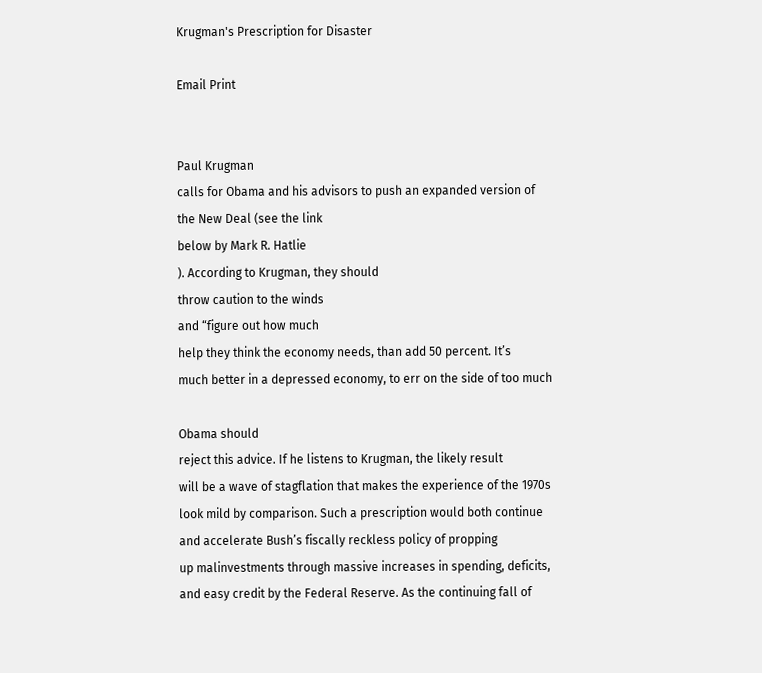Krugman's Prescription for Disaster

Email Print


Paul Krugman
calls for Obama and his advisors to push an expanded version of
the New Deal (see the link
below by Mark R. Hatlie
). According to Krugman, they should
throw caution to the winds
and “figure out how much
help they think the economy needs, than add 50 percent. It’s
much better in a depressed economy, to err on the side of too much

Obama should
reject this advice. If he listens to Krugman, the likely result
will be a wave of stagflation that makes the experience of the 1970s
look mild by comparison. Such a prescription would both continue
and accelerate Bush’s fiscally reckless policy of propping
up malinvestments through massive increases in spending, deficits,
and easy credit by the Federal Reserve. As the continuing fall of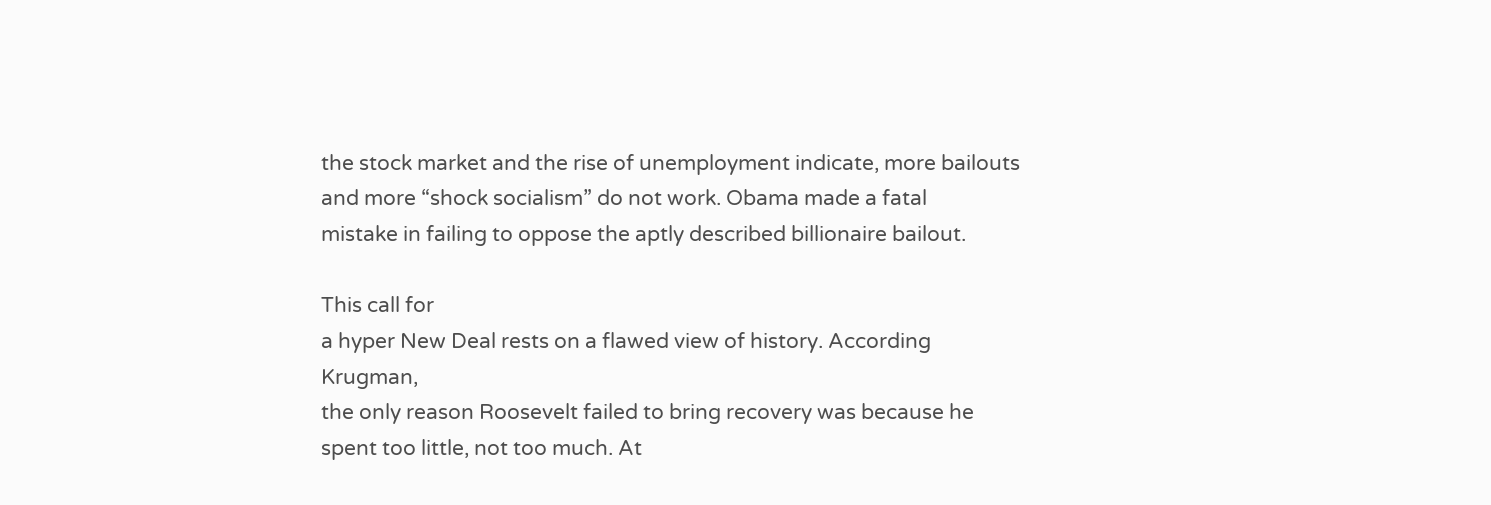the stock market and the rise of unemployment indicate, more bailouts
and more “shock socialism” do not work. Obama made a fatal
mistake in failing to oppose the aptly described billionaire bailout.

This call for
a hyper New Deal rests on a flawed view of history. According Krugman,
the only reason Roosevelt failed to bring recovery was because he
spent too little, not too much. At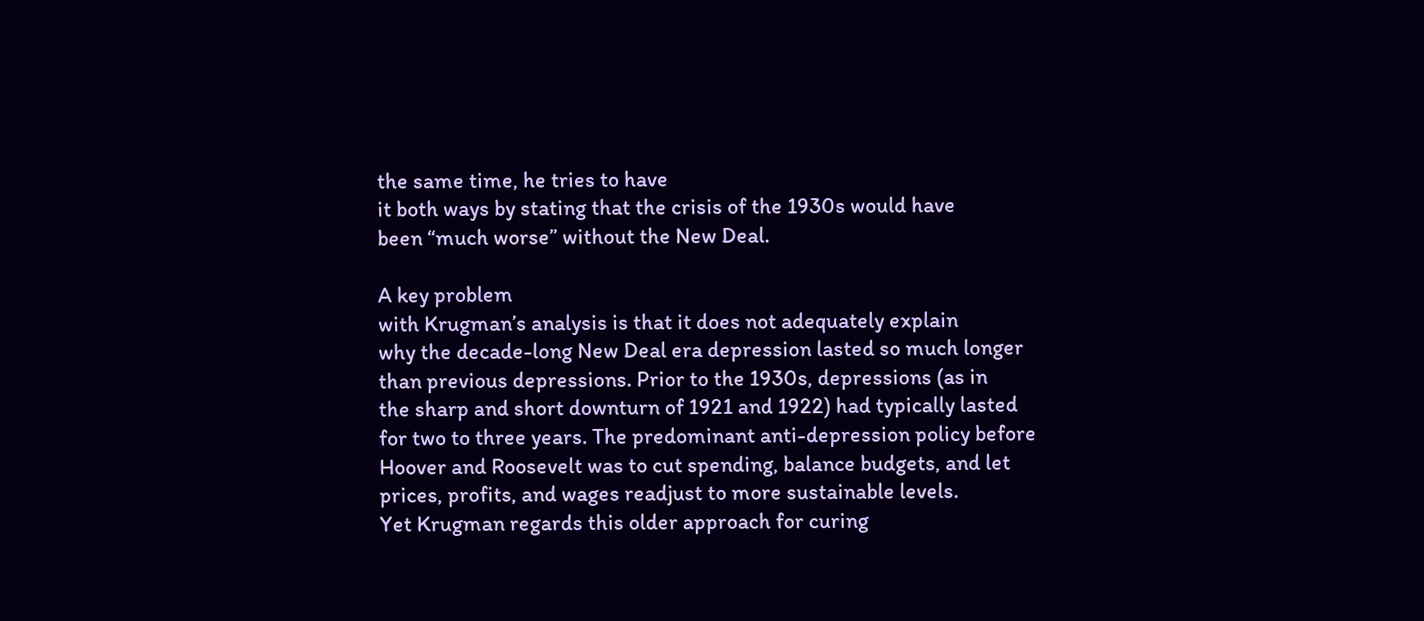the same time, he tries to have
it both ways by stating that the crisis of the 1930s would have
been “much worse” without the New Deal.

A key problem
with Krugman’s analysis is that it does not adequately explain
why the decade-long New Deal era depression lasted so much longer
than previous depressions. Prior to the 1930s, depressions (as in
the sharp and short downturn of 1921 and 1922) had typically lasted
for two to three years. The predominant anti-depression policy before
Hoover and Roosevelt was to cut spending, balance budgets, and let
prices, profits, and wages readjust to more sustainable levels.
Yet Krugman regards this older approach for curing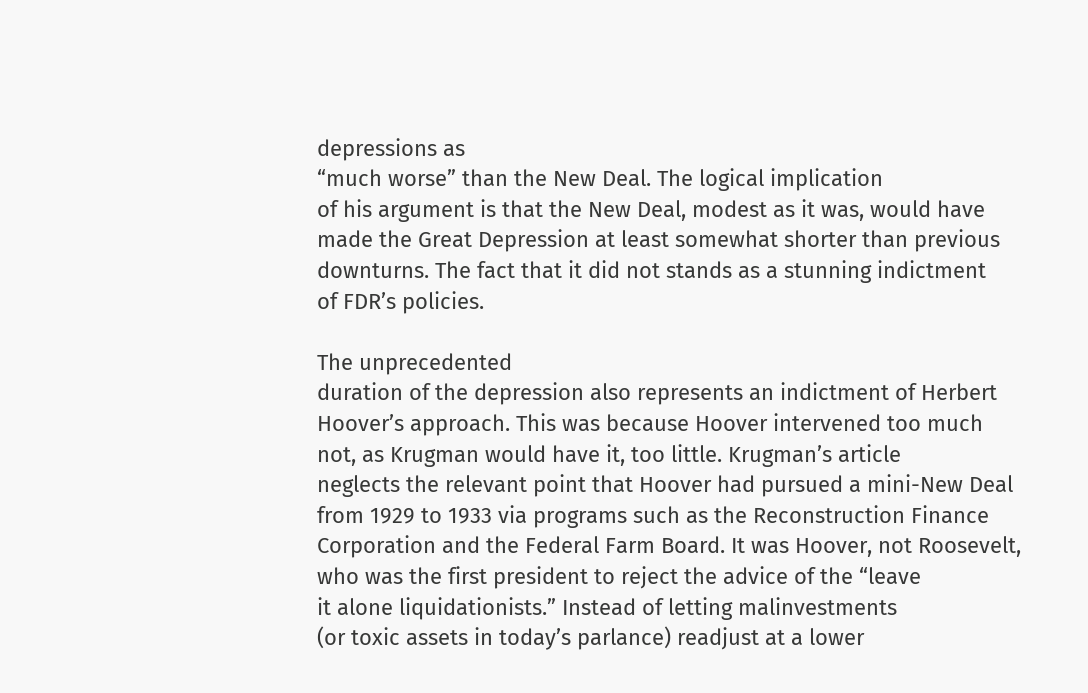depressions as
“much worse” than the New Deal. The logical implication
of his argument is that the New Deal, modest as it was, would have
made the Great Depression at least somewhat shorter than previous
downturns. The fact that it did not stands as a stunning indictment
of FDR’s policies.

The unprecedented
duration of the depression also represents an indictment of Herbert
Hoover’s approach. This was because Hoover intervened too much
not, as Krugman would have it, too little. Krugman’s article
neglects the relevant point that Hoover had pursued a mini-New Deal
from 1929 to 1933 via programs such as the Reconstruction Finance
Corporation and the Federal Farm Board. It was Hoover, not Roosevelt,
who was the first president to reject the advice of the “leave
it alone liquidationists.” Instead of letting malinvestments
(or toxic assets in today’s parlance) readjust at a lower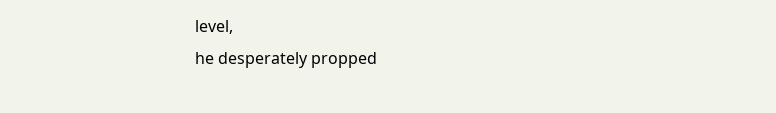level,
he desperately propped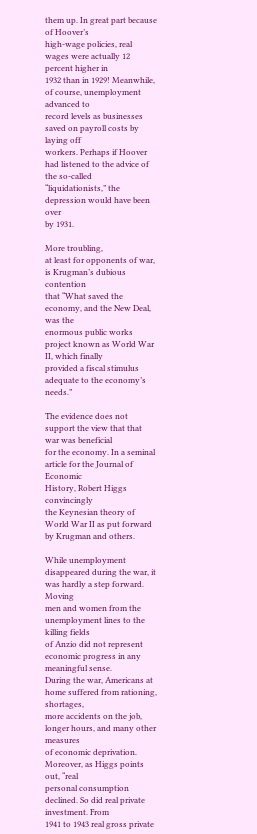them up. In great part because of Hoover’s
high-wage policies, real wages were actually 12 percent higher in
1932 than in 1929! Meanwhile, of course, unemployment advanced to
record levels as businesses saved on payroll costs by laying off
workers. Perhaps if Hoover had listened to the advice of the so-called
“liquidationists,” the depression would have been over
by 1931.

More troubling,
at least for opponents of war, is Krugman’s dubious contention
that “What saved the economy, and the New Deal, was the
enormous public works project known as World War II, which finally
provided a fiscal stimulus adequate to the economy’s needs.”

The evidence does not support the view that that war was beneficial
for the economy. In a seminal article for the Journal of Economic
History, Robert Higgs convincingly
the Keynesian theory of World War II as put forward
by Krugman and others.

While unemployment
disappeared during the war, it was hardly a step forward. Moving
men and women from the unemployment lines to the killing fields
of Anzio did not represent economic progress in any meaningful sense.
During the war, Americans at home suffered from rationing, shortages,
more accidents on the job, longer hours, and many other measures
of economic deprivation. Moreover, as Higgs points out, “real
personal consumption declined. So did real private investment. From
1941 to 1943 real gross private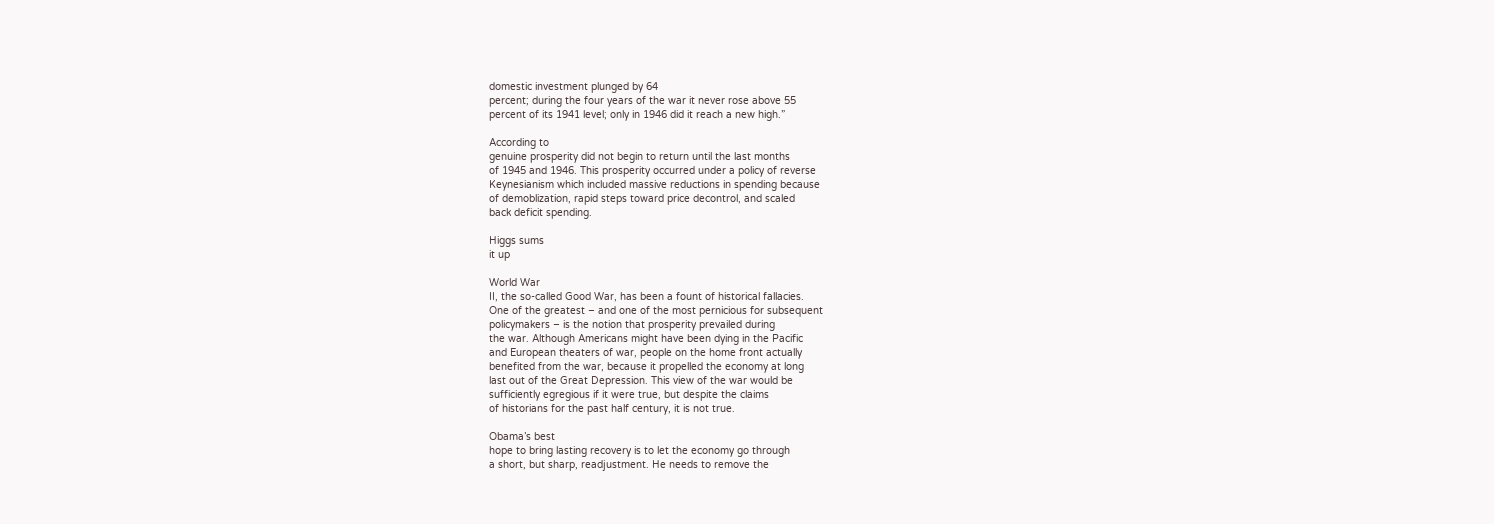domestic investment plunged by 64
percent; during the four years of the war it never rose above 55
percent of its 1941 level; only in 1946 did it reach a new high.”

According to
genuine prosperity did not begin to return until the last months
of 1945 and 1946. This prosperity occurred under a policy of reverse
Keynesianism which included massive reductions in spending because
of demoblization, rapid steps toward price decontrol, and scaled
back deficit spending.

Higgs sums
it up

World War
II, the so-called Good War, has been a fount of historical fallacies.
One of the greatest – and one of the most pernicious for subsequent
policymakers – is the notion that prosperity prevailed during
the war. Although Americans might have been dying in the Pacific
and European theaters of war, people on the home front actually
benefited from the war, because it propelled the economy at long
last out of the Great Depression. This view of the war would be
sufficiently egregious if it were true, but despite the claims
of historians for the past half century, it is not true.

Obama’s best
hope to bring lasting recovery is to let the economy go through
a short, but sharp, readjustment. He needs to remove the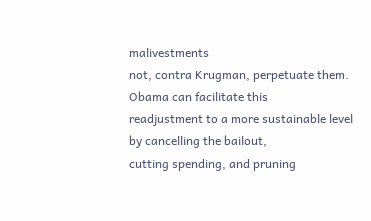malivestments
not, contra Krugman, perpetuate them. Obama can facilitate this
readjustment to a more sustainable level by cancelling the bailout,
cutting spending, and pruning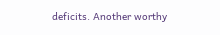deficits. Another worthy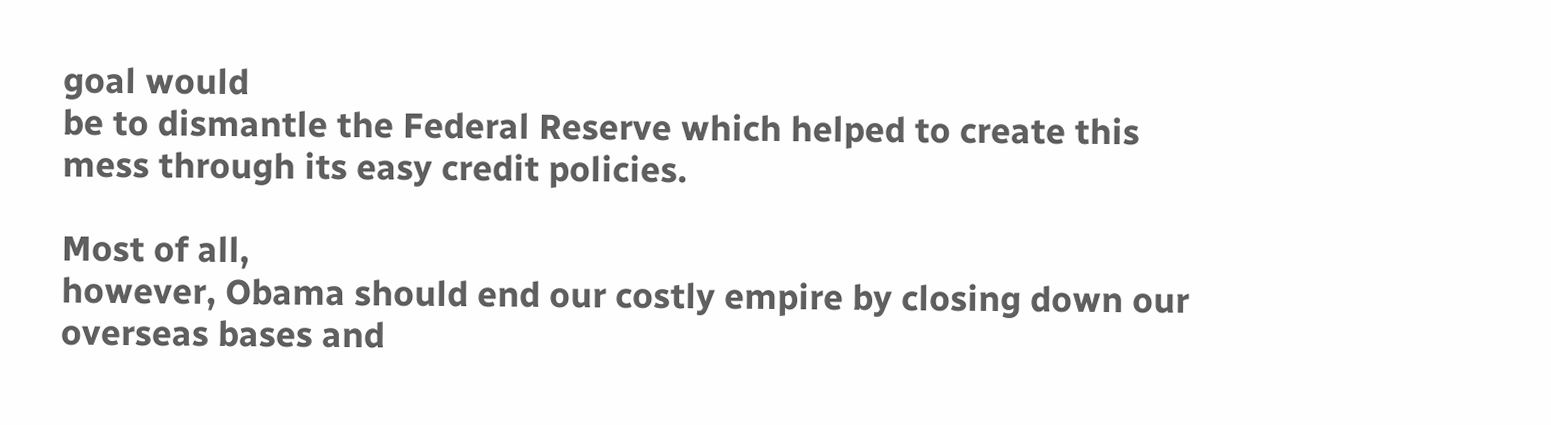goal would
be to dismantle the Federal Reserve which helped to create this
mess through its easy credit policies.

Most of all,
however, Obama should end our costly empire by closing down our
overseas bases and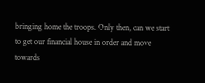bringing home the troops. Only then, can we start
to get our financial house in order and move towards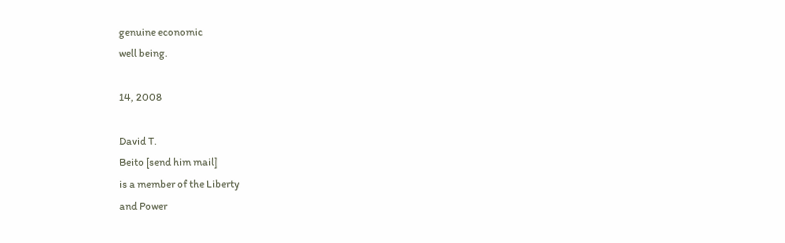genuine economic
well being.

14, 2008

David T.
Beito [send him mail]
is a member of the Liberty
and Power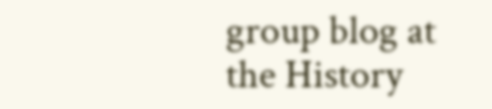group blog at the History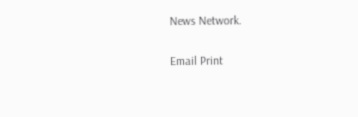News Network.

Email Print